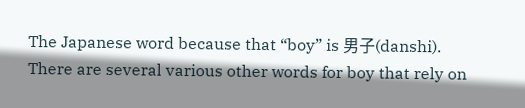The Japanese word because that “boy” is 男子(danshi). There are several various other words for boy that rely on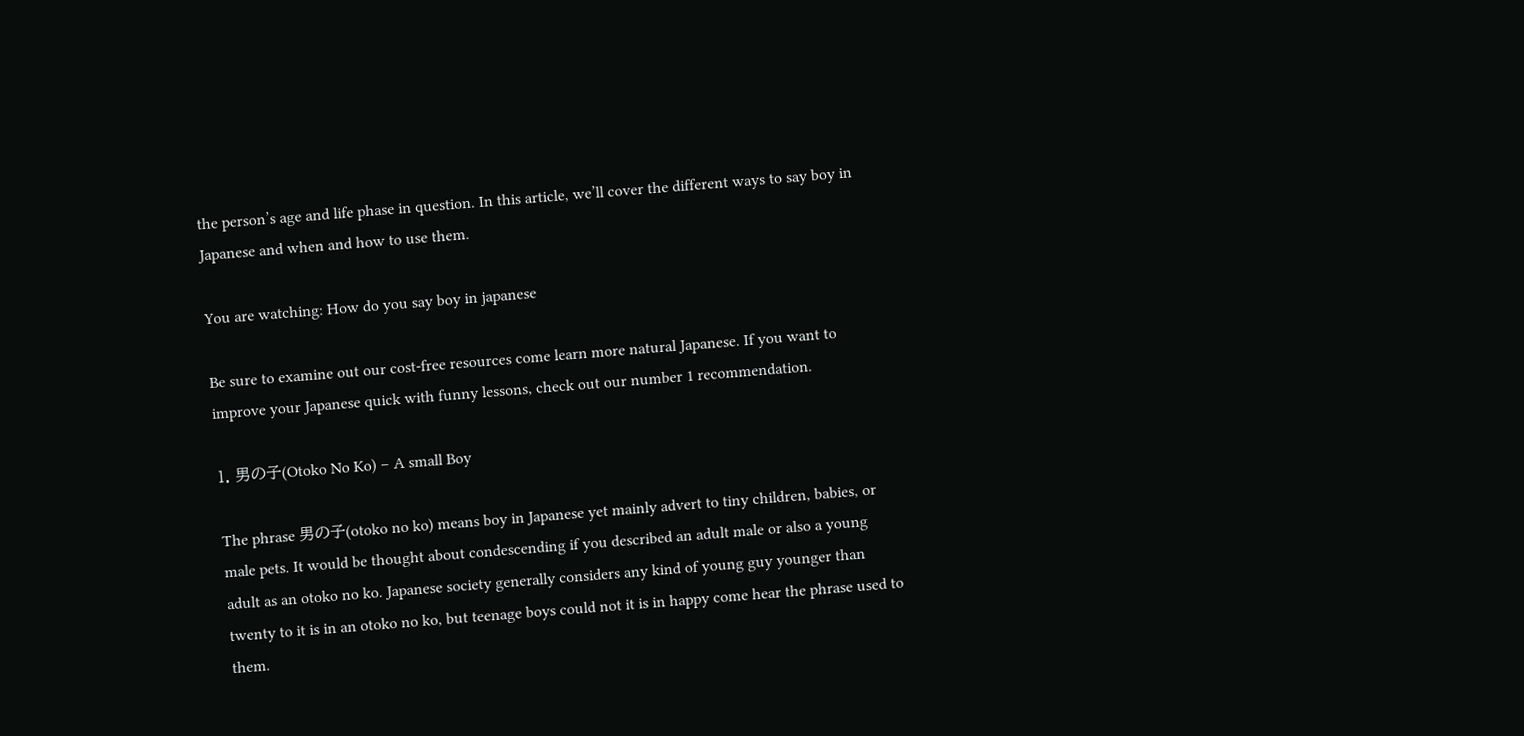the person’s age and life phase in question. In this article, we’ll cover the different ways to say boy in Japanese and when and how to use them.

You are watching: How do you say boy in japanese

Be sure to examine out our cost-free resources come learn more natural Japanese. If you want to improve your Japanese quick with funny lessons, check out our number 1 recommendation.

1. 男の子(Otoko No Ko) – A small Boy

The phrase 男の子(otoko no ko) means boy in Japanese yet mainly advert to tiny children, babies, or male pets. It would be thought about condescending if you described an adult male or also a young adult as an otoko no ko. Japanese society generally considers any kind of young guy younger than twenty to it is in an otoko no ko, but teenage boys could not it is in happy come hear the phrase used to them.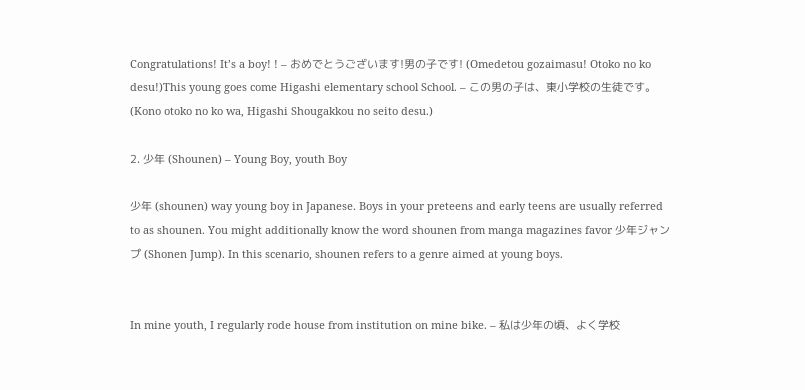Congratulations! It’s a boy! ! – おめでとうございます!男の子です! (Omedetou gozaimasu! Otoko no ko desu!)This young goes come Higashi elementary school School. – この男の子は、東小学校の生徒です。 (Kono otoko no ko wa, Higashi Shougakkou no seito desu.)

2. 少年 (Shounen) – Young Boy, youth Boy

少年 (shounen) way young boy in Japanese. Boys in your preteens and early teens are usually referred to as shounen. You might additionally know the word shounen from manga magazines favor 少年ジャンプ (Shonen Jump). In this scenario, shounen refers to a genre aimed at young boys.


In mine youth, I regularly rode house from institution on mine bike. – 私は少年の頃、よく学校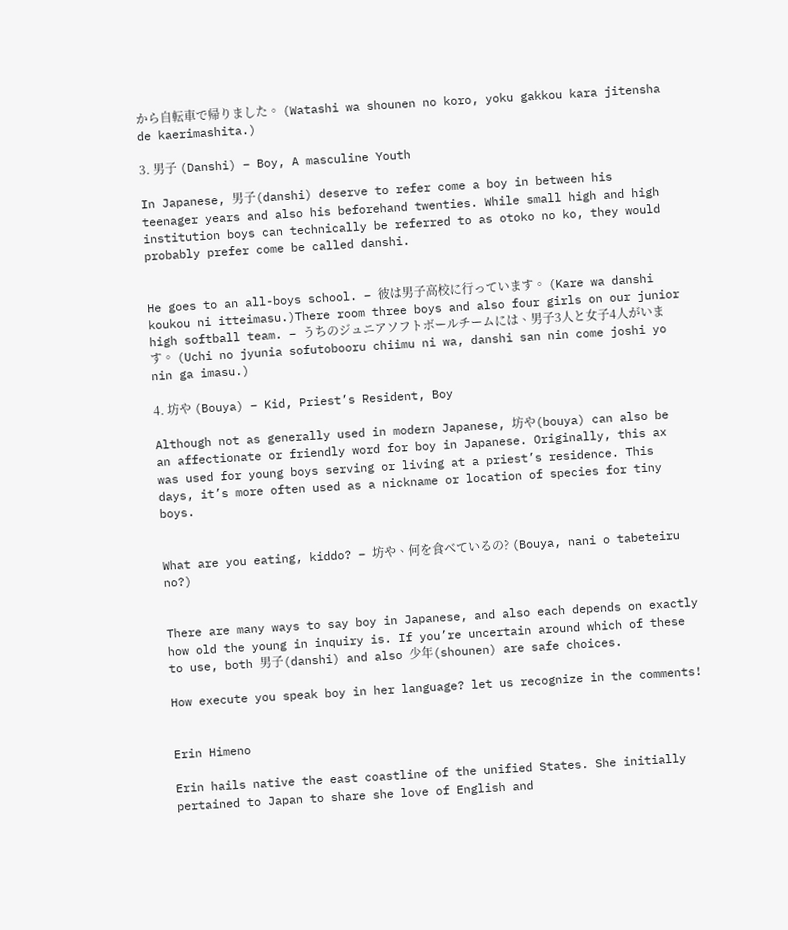から自転車で帰りました。 (Watashi wa shounen no koro, yoku gakkou kara jitensha de kaerimashita.)

3. 男子 (Danshi) – Boy, A masculine Youth

In Japanese, 男子(danshi) deserve to refer come a boy in between his teenager years and also his beforehand twenties. While small high and high institution boys can technically be referred to as otoko no ko, they would probably prefer come be called danshi.


He goes to an all-boys school. – 彼は男子高校に行っています。 (Kare wa danshi koukou ni itteimasu.)There room three boys and also four girls on our junior high softball team. – うちのジュニアソフトボールチームには、男子3人と女子4人がいます。 (Uchi no jyunia sofutobooru chiimu ni wa, danshi san nin come joshi yo nin ga imasu.)

4. 坊や (Bouya) – Kid, Priest’s Resident, Boy

Although not as generally used in modern Japanese, 坊や(bouya) can also be an affectionate or friendly word for boy in Japanese. Originally, this ax was used for young boys serving or living at a priest’s residence. This days, it’s more often used as a nickname or location of species for tiny boys.


What are you eating, kiddo? – 坊や、何を食べているの? (Bouya, nani o tabeteiru no?)


There are many ways to say boy in Japanese, and also each depends on exactly how old the young in inquiry is. If you’re uncertain around which of these to use, both 男子(danshi) and also 少年(shounen) are safe choices.

How execute you speak boy in her language? let us recognize in the comments!


Erin Himeno

Erin hails native the east coastline of the unified States. She initially pertained to Japan to share she love of English and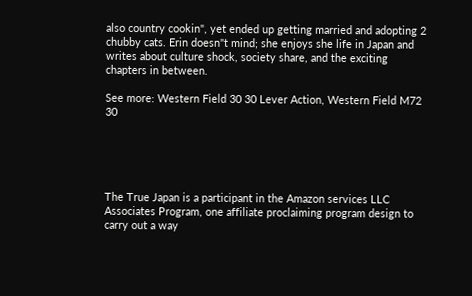also country cookin", yet ended up getting married and adopting 2 chubby cats. Erin doesn"t mind; she enjoys she life in Japan and writes about culture shock, society share, and the exciting chapters in between.

See more: Western Field 30 30 Lever Action, Western Field M72 30





The True Japan is a participant in the Amazon services LLC Associates Program, one affiliate proclaiming program design to carry out a way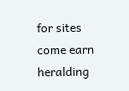for sites come earn heralding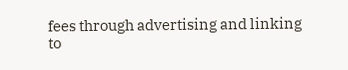fees through advertising and linking to